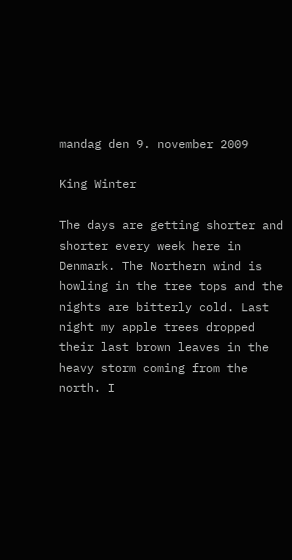mandag den 9. november 2009

King Winter

The days are getting shorter and shorter every week here in Denmark. The Northern wind is howling in the tree tops and the nights are bitterly cold. Last night my apple trees dropped their last brown leaves in the heavy storm coming from the north. I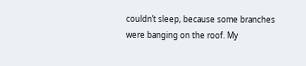couldn’t sleep, because some branches were banging on the roof. My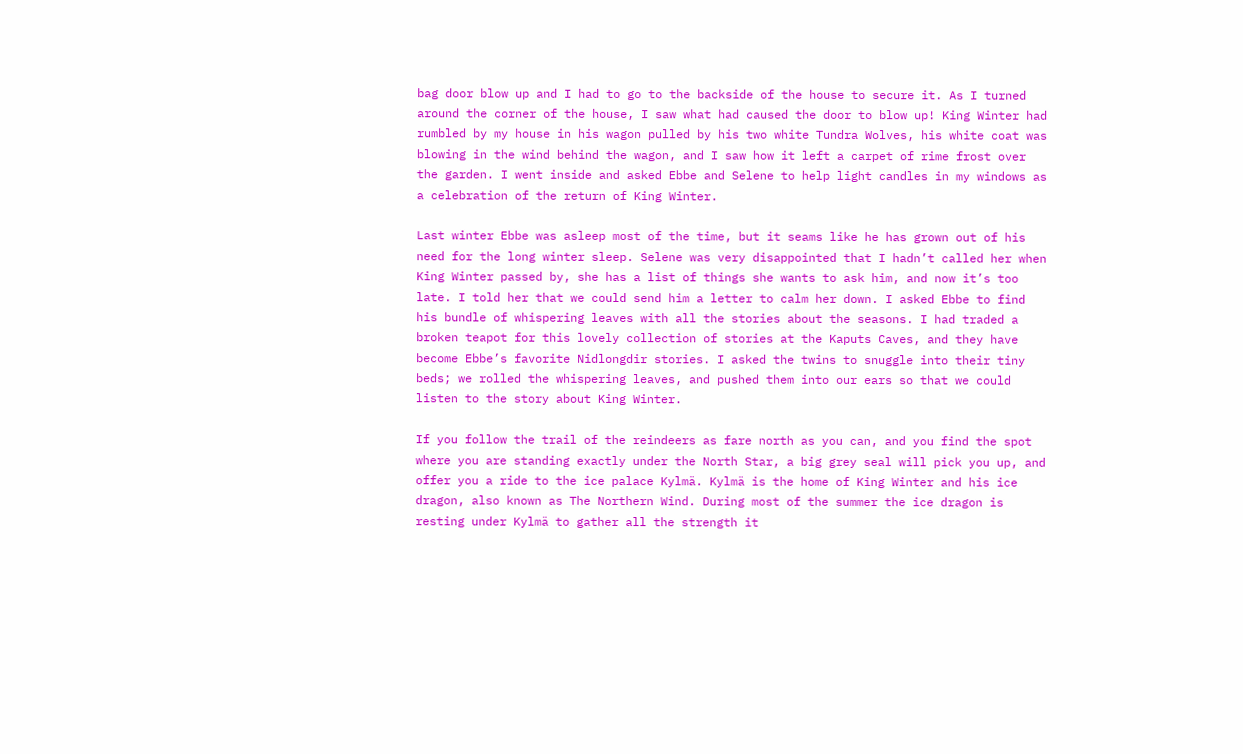bag door blow up and I had to go to the backside of the house to secure it. As I turned around the corner of the house, I saw what had caused the door to blow up! King Winter had rumbled by my house in his wagon pulled by his two white Tundra Wolves, his white coat was blowing in the wind behind the wagon, and I saw how it left a carpet of rime frost over the garden. I went inside and asked Ebbe and Selene to help light candles in my windows as a celebration of the return of King Winter.

Last winter Ebbe was asleep most of the time, but it seams like he has grown out of his need for the long winter sleep. Selene was very disappointed that I hadn’t called her when King Winter passed by, she has a list of things she wants to ask him, and now it’s too late. I told her that we could send him a letter to calm her down. I asked Ebbe to find his bundle of whispering leaves with all the stories about the seasons. I had traded a broken teapot for this lovely collection of stories at the Kaputs Caves, and they have become Ebbe’s favorite Nidlongdir stories. I asked the twins to snuggle into their tiny beds; we rolled the whispering leaves, and pushed them into our ears so that we could listen to the story about King Winter.

If you follow the trail of the reindeers as fare north as you can, and you find the spot where you are standing exactly under the North Star, a big grey seal will pick you up, and offer you a ride to the ice palace Kylmä. Kylmä is the home of King Winter and his ice dragon, also known as The Northern Wind. During most of the summer the ice dragon is resting under Kylmä to gather all the strength it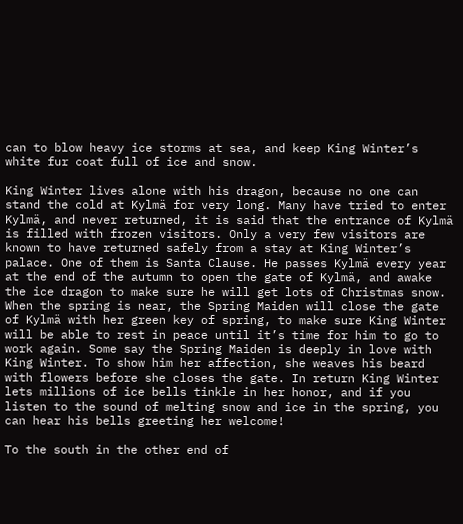can to blow heavy ice storms at sea, and keep King Winter’s white fur coat full of ice and snow.

King Winter lives alone with his dragon, because no one can stand the cold at Kylmä for very long. Many have tried to enter Kylmä, and never returned, it is said that the entrance of Kylmä is filled with frozen visitors. Only a very few visitors are known to have returned safely from a stay at King Winter’s palace. One of them is Santa Clause. He passes Kylmä every year at the end of the autumn to open the gate of Kylmä, and awake the ice dragon to make sure he will get lots of Christmas snow. When the spring is near, the Spring Maiden will close the gate of Kylmä with her green key of spring, to make sure King Winter will be able to rest in peace until it’s time for him to go to work again. Some say the Spring Maiden is deeply in love with King Winter. To show him her affection, she weaves his beard with flowers before she closes the gate. In return King Winter lets millions of ice bells tinkle in her honor, and if you listen to the sound of melting snow and ice in the spring, you can hear his bells greeting her welcome!

To the south in the other end of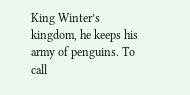King Winter’s kingdom, he keeps his army of penguins. To call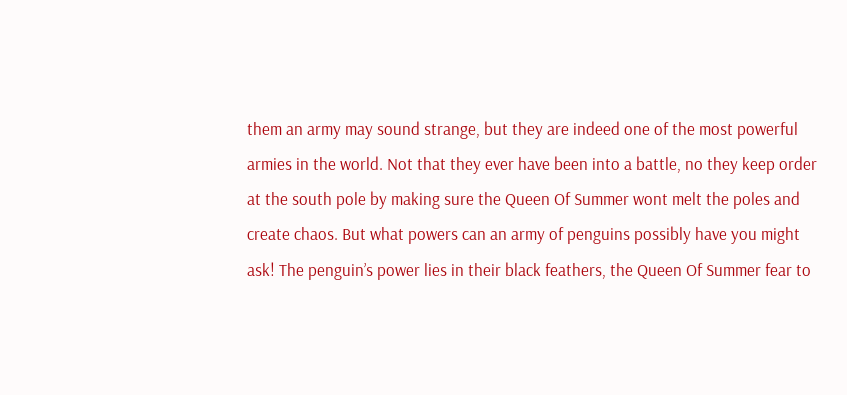them an army may sound strange, but they are indeed one of the most powerful armies in the world. Not that they ever have been into a battle, no they keep order at the south pole by making sure the Queen Of Summer wont melt the poles and create chaos. But what powers can an army of penguins possibly have you might ask! The penguin’s power lies in their black feathers, the Queen Of Summer fear to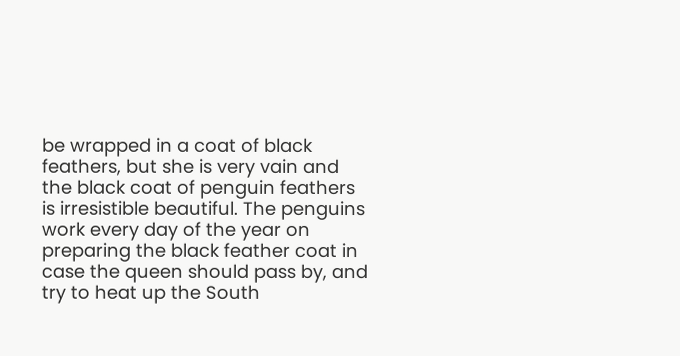be wrapped in a coat of black feathers, but she is very vain and the black coat of penguin feathers is irresistible beautiful. The penguins work every day of the year on preparing the black feather coat in case the queen should pass by, and try to heat up the South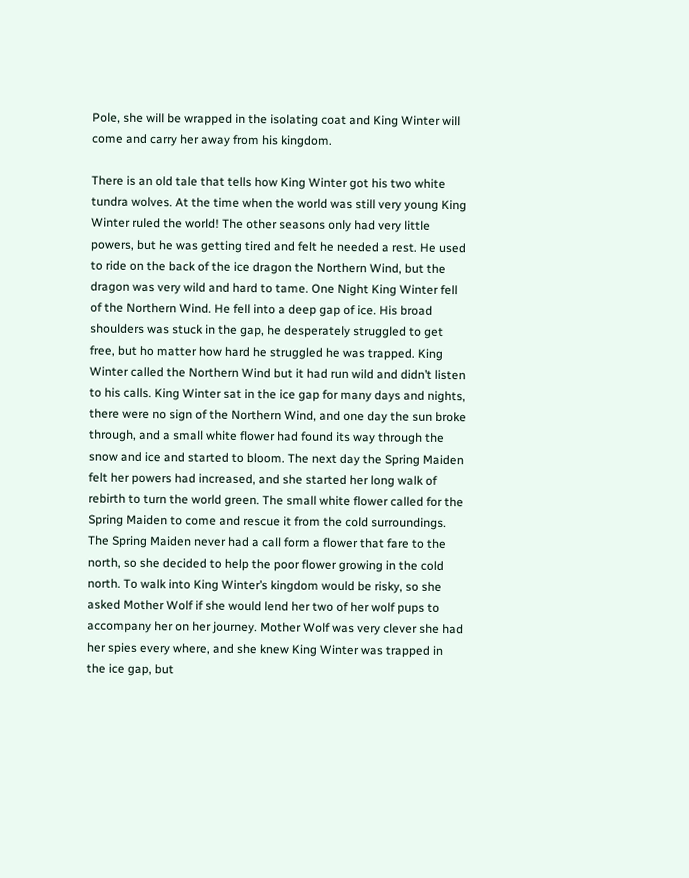Pole, she will be wrapped in the isolating coat and King Winter will come and carry her away from his kingdom.

There is an old tale that tells how King Winter got his two white tundra wolves. At the time when the world was still very young King Winter ruled the world! The other seasons only had very little powers, but he was getting tired and felt he needed a rest. He used to ride on the back of the ice dragon the Northern Wind, but the dragon was very wild and hard to tame. One Night King Winter fell of the Northern Wind. He fell into a deep gap of ice. His broad shoulders was stuck in the gap, he desperately struggled to get free, but ho matter how hard he struggled he was trapped. King Winter called the Northern Wind but it had run wild and didn’t listen to his calls. King Winter sat in the ice gap for many days and nights, there were no sign of the Northern Wind, and one day the sun broke through, and a small white flower had found its way through the snow and ice and started to bloom. The next day the Spring Maiden felt her powers had increased, and she started her long walk of rebirth to turn the world green. The small white flower called for the Spring Maiden to come and rescue it from the cold surroundings. The Spring Maiden never had a call form a flower that fare to the north, so she decided to help the poor flower growing in the cold north. To walk into King Winter’s kingdom would be risky, so she asked Mother Wolf if she would lend her two of her wolf pups to accompany her on her journey. Mother Wolf was very clever she had her spies every where, and she knew King Winter was trapped in the ice gap, but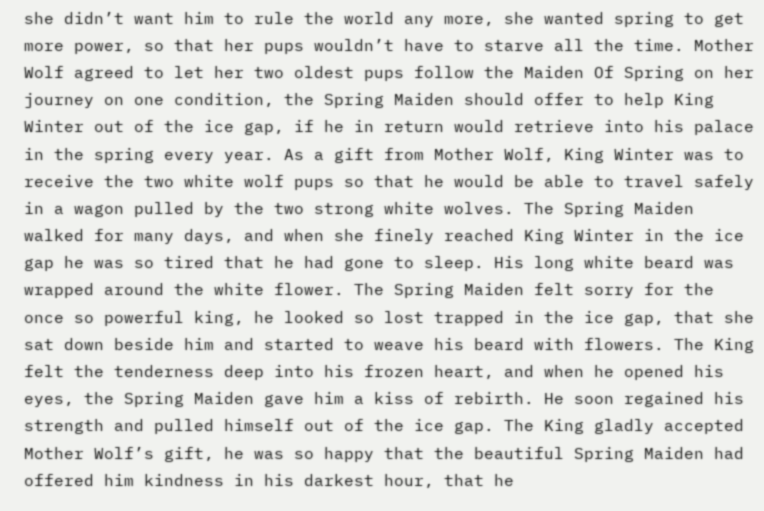she didn’t want him to rule the world any more, she wanted spring to get more power, so that her pups wouldn’t have to starve all the time. Mother Wolf agreed to let her two oldest pups follow the Maiden Of Spring on her journey on one condition, the Spring Maiden should offer to help King Winter out of the ice gap, if he in return would retrieve into his palace in the spring every year. As a gift from Mother Wolf, King Winter was to receive the two white wolf pups so that he would be able to travel safely in a wagon pulled by the two strong white wolves. The Spring Maiden walked for many days, and when she finely reached King Winter in the ice gap he was so tired that he had gone to sleep. His long white beard was wrapped around the white flower. The Spring Maiden felt sorry for the once so powerful king, he looked so lost trapped in the ice gap, that she sat down beside him and started to weave his beard with flowers. The King felt the tenderness deep into his frozen heart, and when he opened his eyes, the Spring Maiden gave him a kiss of rebirth. He soon regained his strength and pulled himself out of the ice gap. The King gladly accepted Mother Wolf’s gift, he was so happy that the beautiful Spring Maiden had offered him kindness in his darkest hour, that he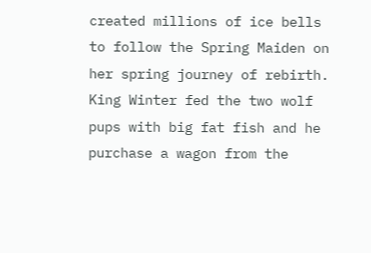created millions of ice bells to follow the Spring Maiden on her spring journey of rebirth. King Winter fed the two wolf pups with big fat fish and he purchase a wagon from the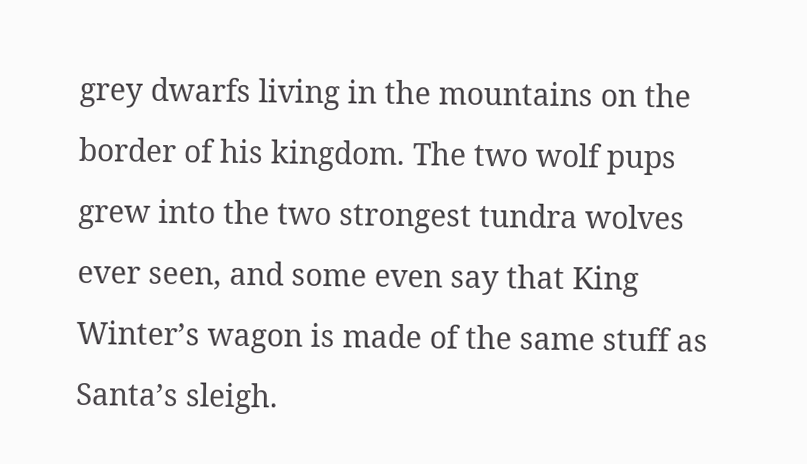grey dwarfs living in the mountains on the border of his kingdom. The two wolf pups grew into the two strongest tundra wolves ever seen, and some even say that King Winter’s wagon is made of the same stuff as Santa’s sleigh.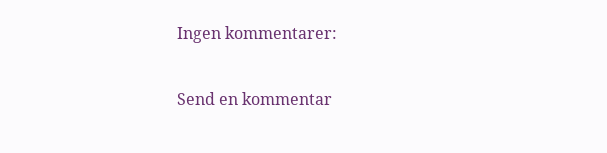Ingen kommentarer:

Send en kommentar